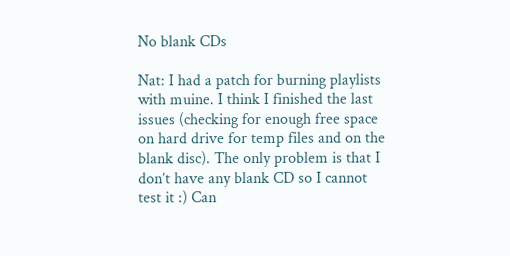No blank CDs

Nat: I had a patch for burning playlists with muine. I think I finished the last issues (checking for enough free space on hard drive for temp files and on the blank disc). The only problem is that I don’t have any blank CD so I cannot test it :) Can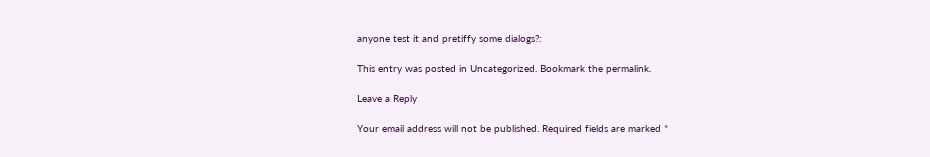anyone test it and pretiffy some dialogs?:

This entry was posted in Uncategorized. Bookmark the permalink.

Leave a Reply

Your email address will not be published. Required fields are marked *